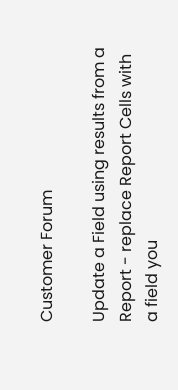Customer Forum

Update a Field using results from a Report - replace Report Cells with a field you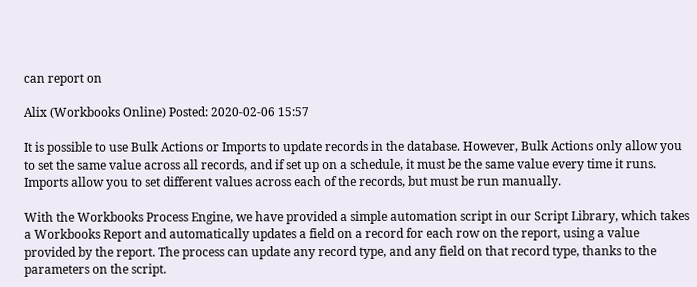can report on

Alix (Workbooks Online) Posted: 2020-02-06 15:57

It is possible to use Bulk Actions or Imports to update records in the database. However, Bulk Actions only allow you to set the same value across all records, and if set up on a schedule, it must be the same value every time it runs. Imports allow you to set different values across each of the records, but must be run manually.

With the Workbooks Process Engine, we have provided a simple automation script in our Script Library, which takes a Workbooks Report and automatically updates a field on a record for each row on the report, using a value provided by the report. The process can update any record type, and any field on that record type, thanks to the parameters on the script.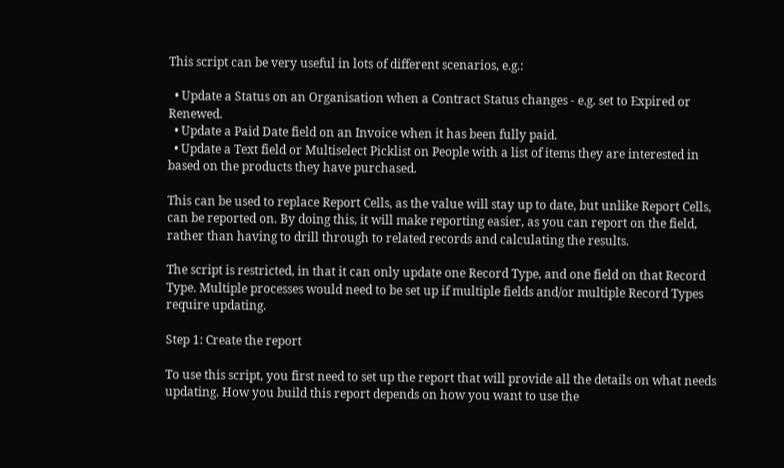This script can be very useful in lots of different scenarios, e.g.:

  • Update a Status on an Organisation when a Contract Status changes - e.g. set to Expired or Renewed.
  • Update a Paid Date field on an Invoice when it has been fully paid.
  • Update a Text field or Multiselect Picklist on People with a list of items they are interested in based on the products they have purchased.

This can be used to replace Report Cells, as the value will stay up to date, but unlike Report Cells, can be reported on. By doing this, it will make reporting easier, as you can report on the field, rather than having to drill through to related records and calculating the results.

The script is restricted, in that it can only update one Record Type, and one field on that Record Type. Multiple processes would need to be set up if multiple fields and/or multiple Record Types require updating.

Step 1: Create the report

To use this script, you first need to set up the report that will provide all the details on what needs updating. How you build this report depends on how you want to use the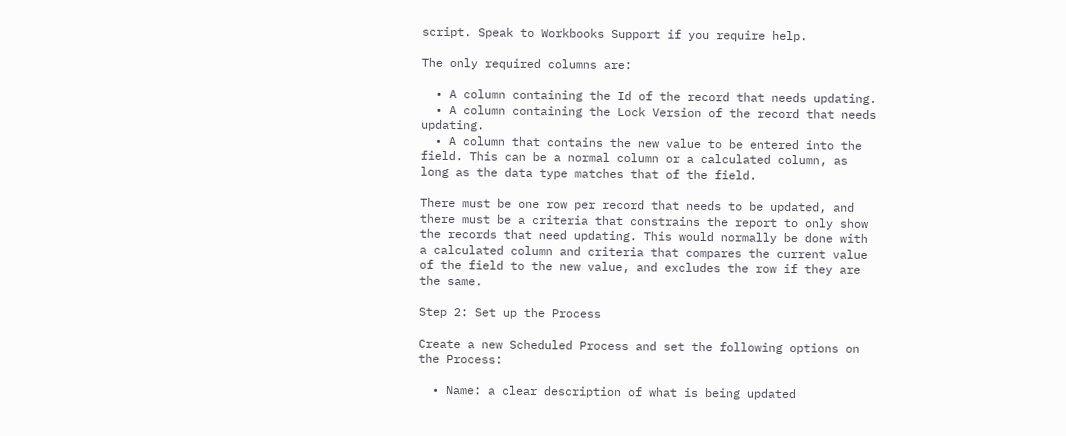script. Speak to Workbooks Support if you require help.

The only required columns are:

  • A column containing the Id of the record that needs updating.
  • A column containing the Lock Version of the record that needs updating.
  • A column that contains the new value to be entered into the field. This can be a normal column or a calculated column, as long as the data type matches that of the field.

There must be one row per record that needs to be updated, and there must be a criteria that constrains the report to only show the records that need updating. This would normally be done with a calculated column and criteria that compares the current value of the field to the new value, and excludes the row if they are the same.

Step 2: Set up the Process

Create a new Scheduled Process and set the following options on the Process:

  • Name: a clear description of what is being updated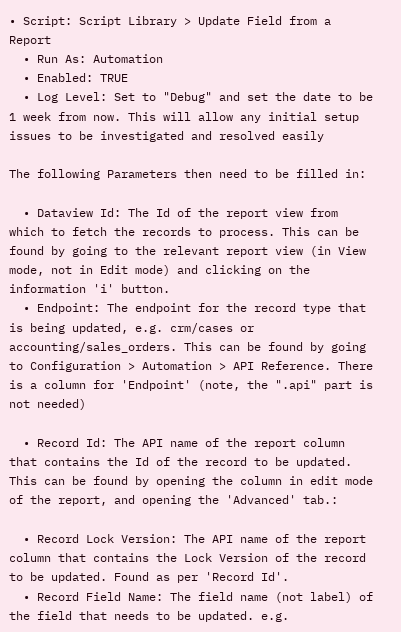• Script: Script Library > Update Field from a Report
  • Run As: Automation
  • Enabled: TRUE
  • Log Level: Set to "Debug" and set the date to be 1 week from now. This will allow any initial setup issues to be investigated and resolved easily

The following Parameters then need to be filled in:

  • Dataview Id: The Id of the report view from which to fetch the records to process. This can be found by going to the relevant report view (in View mode, not in Edit mode) and clicking on the information 'i' button.
  • Endpoint: The endpoint for the record type that is being updated, e.g. crm/cases or accounting/sales_orders. This can be found by going to Configuration > Automation > API Reference. There is a column for 'Endpoint' (note, the ".api" part is not needed)

  • Record Id: The API name of the report column that contains the Id of the record to be updated. This can be found by opening the column in edit mode of the report, and opening the 'Advanced' tab.:

  • Record Lock Version: The API name of the report column that contains the Lock Version of the record to be updated. Found as per 'Record Id'.
  • Record Field Name: The field name (not label) of the field that needs to be updated. e.g.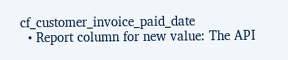cf_customer_invoice_paid_date
  • Report column for new value: The API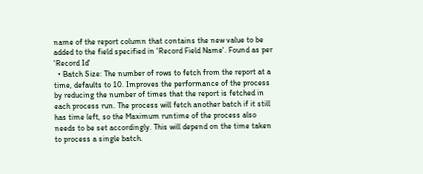name of the report column that contains the new value to be added to the field specified in 'Record Field Name'. Found as per 'Record Id'
  • Batch Size: The number of rows to fetch from the report at a time, defaults to 10. Improves the performance of the process by reducing the number of times that the report is fetched in each process run. The process will fetch another batch if it still has time left, so the Maximum runtime of the process also needs to be set accordingly. This will depend on the time taken to process a single batch.